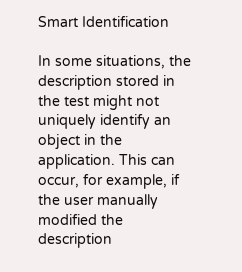Smart Identification

In some situations, the description stored in the test might not uniquely identify an object in the application. This can occur, for example, if the user manually modified the description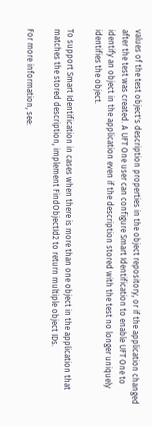values of the test object's description properties in the object repository, or if the application changed after the test was created. A UFT One user can configure Smart Identification to enable UFT One to identify an object in the application even if the description stored with the test no longer uniquely identifies the object.

To support Smart Identification in cases when there is more than one object in the application that matches the stored description, implement FindObjectId2 to return multiple object IDs.

For more information, see: